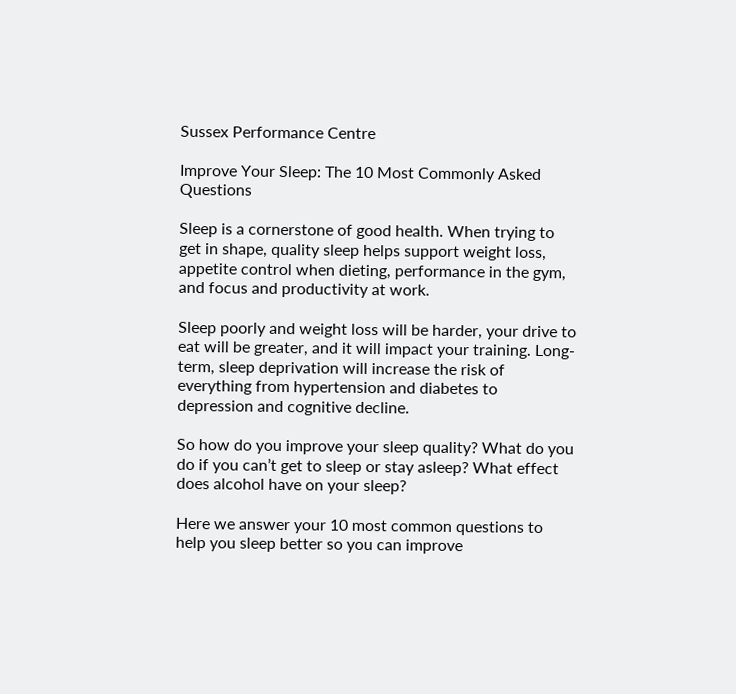Sussex Performance Centre

Improve Your Sleep: The 10 Most Commonly Asked Questions

Sleep is a cornerstone of good health. When trying to get in shape, quality sleep helps support weight loss, appetite control when dieting, performance in the gym, and focus and productivity at work.

Sleep poorly and weight loss will be harder, your drive to eat will be greater, and it will impact your training. Long-term, sleep deprivation will increase the risk of everything from hypertension and diabetes to depression and cognitive decline.

So how do you improve your sleep quality? What do you do if you can’t get to sleep or stay asleep? What effect does alcohol have on your sleep?

Here we answer your 10 most common questions to help you sleep better so you can improve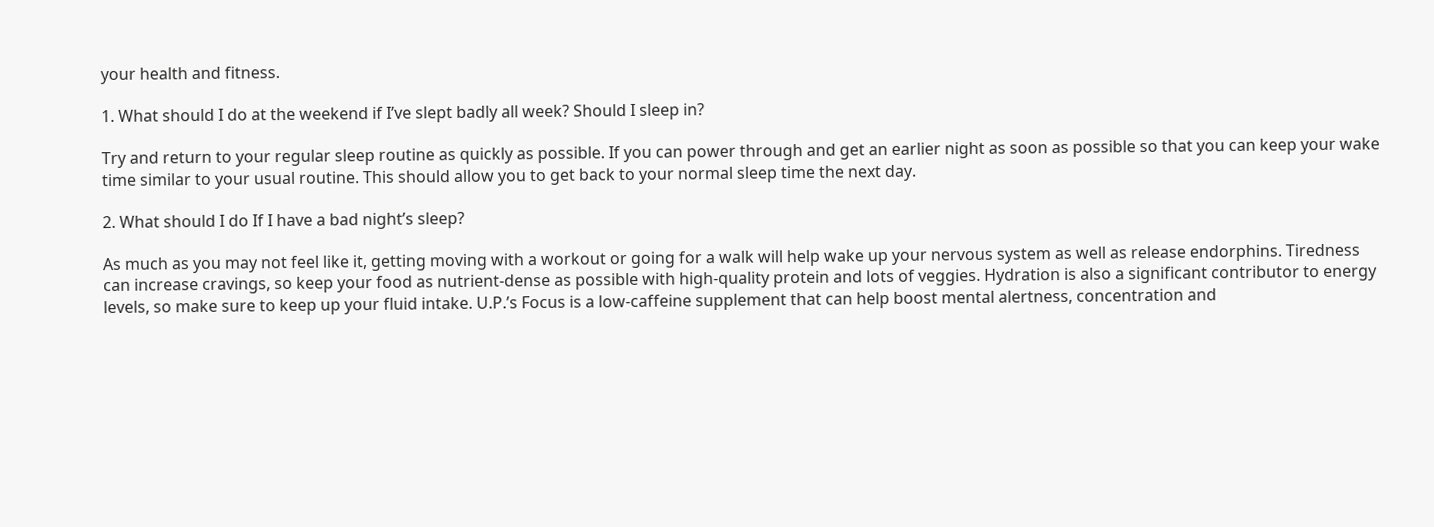your health and fitness.

1. What should I do at the weekend if I’ve slept badly all week? Should I sleep in?

Try and return to your regular sleep routine as quickly as possible. If you can power through and get an earlier night as soon as possible so that you can keep your wake time similar to your usual routine. This should allow you to get back to your normal sleep time the next day.

2. What should I do If I have a bad night’s sleep?

As much as you may not feel like it, getting moving with a workout or going for a walk will help wake up your nervous system as well as release endorphins. Tiredness can increase cravings, so keep your food as nutrient-dense as possible with high-quality protein and lots of veggies. Hydration is also a significant contributor to energy levels, so make sure to keep up your fluid intake. U.P.’s Focus is a low-caffeine supplement that can help boost mental alertness, concentration and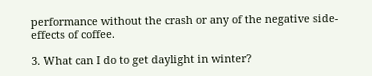performance without the crash or any of the negative side-effects of coffee.

3. What can I do to get daylight in winter?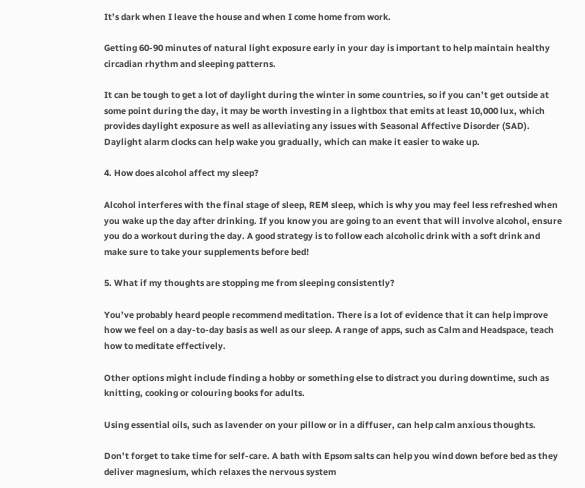It’s dark when I leave the house and when I come home from work.

Getting 60-90 minutes of natural light exposure early in your day is important to help maintain healthy circadian rhythm and sleeping patterns.

It can be tough to get a lot of daylight during the winter in some countries, so if you can’t get outside at some point during the day, it may be worth investing in a lightbox that emits at least 10,000 lux, which provides daylight exposure as well as alleviating any issues with Seasonal Affective Disorder (SAD). Daylight alarm clocks can help wake you gradually, which can make it easier to wake up.

4. How does alcohol affect my sleep?

Alcohol interferes with the final stage of sleep, REM sleep, which is why you may feel less refreshed when you wake up the day after drinking. If you know you are going to an event that will involve alcohol, ensure you do a workout during the day. A good strategy is to follow each alcoholic drink with a soft drink and make sure to take your supplements before bed!

5. What if my thoughts are stopping me from sleeping consistently?

You’ve probably heard people recommend meditation. There is a lot of evidence that it can help improve how we feel on a day-to-day basis as well as our sleep. A range of apps, such as Calm and Headspace, teach how to meditate effectively.

Other options might include finding a hobby or something else to distract you during downtime, such as knitting, cooking or colouring books for adults.

Using essential oils, such as lavender on your pillow or in a diffuser, can help calm anxious thoughts.

Don’t forget to take time for self-care. A bath with Epsom salts can help you wind down before bed as they deliver magnesium, which relaxes the nervous system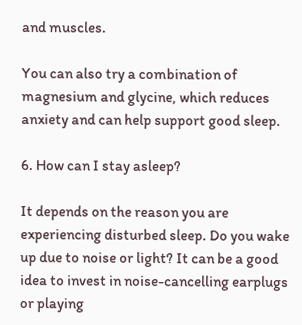and muscles.

You can also try a combination of magnesium and glycine, which reduces anxiety and can help support good sleep.

6. How can I stay asleep?

It depends on the reason you are experiencing disturbed sleep. Do you wake up due to noise or light? It can be a good idea to invest in noise-cancelling earplugs or playing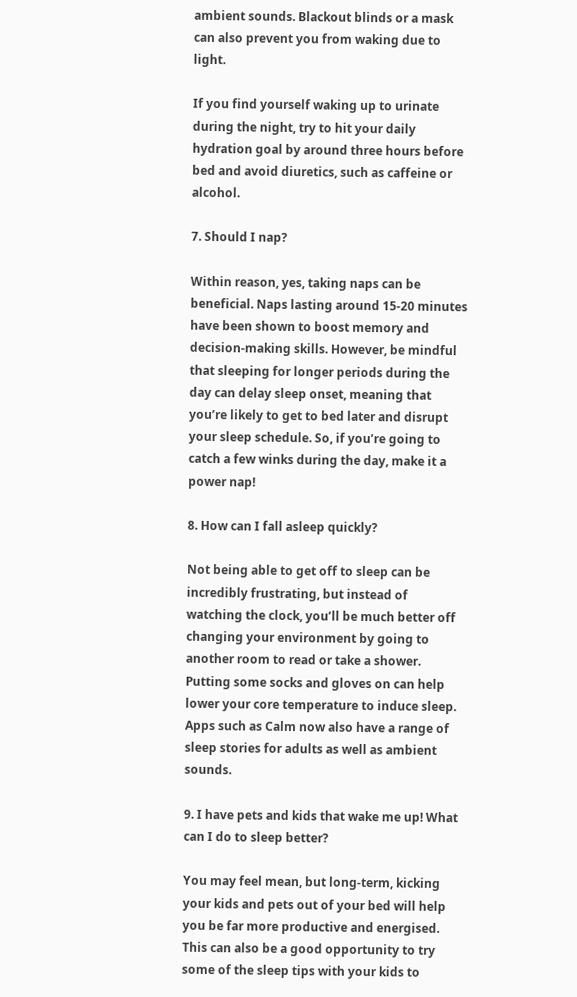ambient sounds. Blackout blinds or a mask can also prevent you from waking due to light.

If you find yourself waking up to urinate during the night, try to hit your daily hydration goal by around three hours before bed and avoid diuretics, such as caffeine or alcohol.

7. Should I nap?

Within reason, yes, taking naps can be beneficial. Naps lasting around 15-20 minutes have been shown to boost memory and decision-making skills. However, be mindful that sleeping for longer periods during the day can delay sleep onset, meaning that you’re likely to get to bed later and disrupt your sleep schedule. So, if you’re going to catch a few winks during the day, make it a power nap!

8. How can I fall asleep quickly?

Not being able to get off to sleep can be incredibly frustrating, but instead of watching the clock, you’ll be much better off changing your environment by going to another room to read or take a shower. Putting some socks and gloves on can help lower your core temperature to induce sleep. Apps such as Calm now also have a range of sleep stories for adults as well as ambient sounds.

9. I have pets and kids that wake me up! What can I do to sleep better?

You may feel mean, but long-term, kicking your kids and pets out of your bed will help you be far more productive and energised. This can also be a good opportunity to try some of the sleep tips with your kids to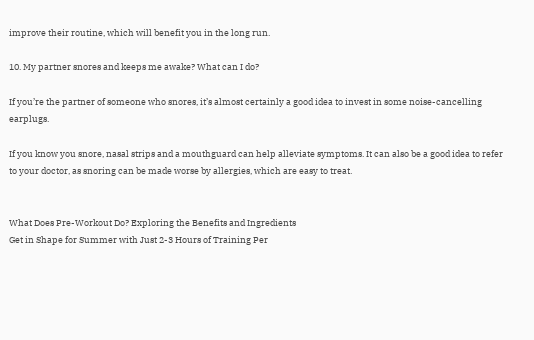improve their routine, which will benefit you in the long run.

10. My partner snores and keeps me awake? What can I do?

If you’re the partner of someone who snores, it’s almost certainly a good idea to invest in some noise-cancelling earplugs.

If you know you snore, nasal strips and a mouthguard can help alleviate symptoms. It can also be a good idea to refer to your doctor, as snoring can be made worse by allergies, which are easy to treat.


What Does Pre-Workout Do? Exploring the Benefits and Ingredients
Get in Shape for Summer with Just 2-3 Hours of Training Per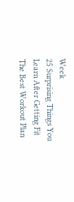Week
25 Surprising Things You Learn After Getting Fit
The Best Workout Plan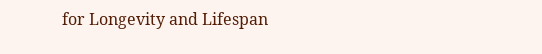for Longevity and Lifespan